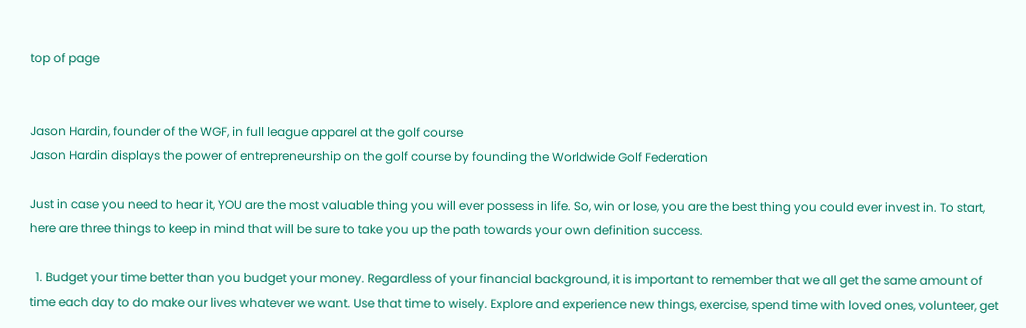top of page


Jason Hardin, founder of the WGF, in full league apparel at the golf course
Jason Hardin displays the power of entrepreneurship on the golf course by founding the Worldwide Golf Federation

Just in case you need to hear it, YOU are the most valuable thing you will ever possess in life. So, win or lose, you are the best thing you could ever invest in. To start, here are three things to keep in mind that will be sure to take you up the path towards your own definition success.

  1. Budget your time better than you budget your money. Regardless of your financial background, it is important to remember that we all get the same amount of time each day to do make our lives whatever we want. Use that time to wisely. Explore and experience new things, exercise, spend time with loved ones, volunteer, get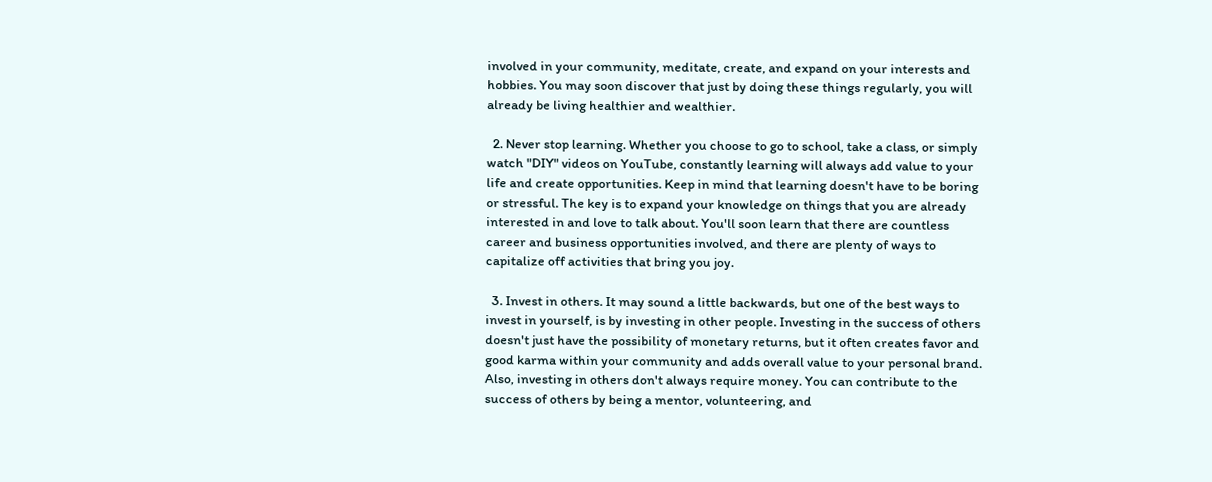involved in your community, meditate, create, and expand on your interests and hobbies. You may soon discover that just by doing these things regularly, you will already be living healthier and wealthier.

  2. Never stop learning. Whether you choose to go to school, take a class, or simply watch "DIY" videos on YouTube, constantly learning will always add value to your life and create opportunities. Keep in mind that learning doesn't have to be boring or stressful. The key is to expand your knowledge on things that you are already interested in and love to talk about. You'll soon learn that there are countless career and business opportunities involved, and there are plenty of ways to capitalize off activities that bring you joy.

  3. Invest in others. It may sound a little backwards, but one of the best ways to invest in yourself, is by investing in other people. Investing in the success of others doesn't just have the possibility of monetary returns, but it often creates favor and good karma within your community and adds overall value to your personal brand. Also, investing in others don't always require money. You can contribute to the success of others by being a mentor, volunteering, and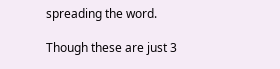spreading the word.

Though these are just 3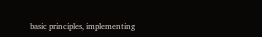basic principles, implementing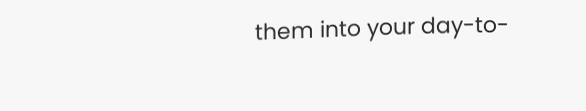them into your day-to-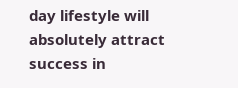day lifestyle will absolutely attract success in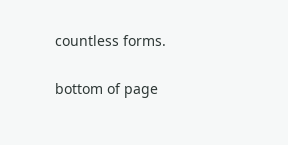countless forms.

bottom of page